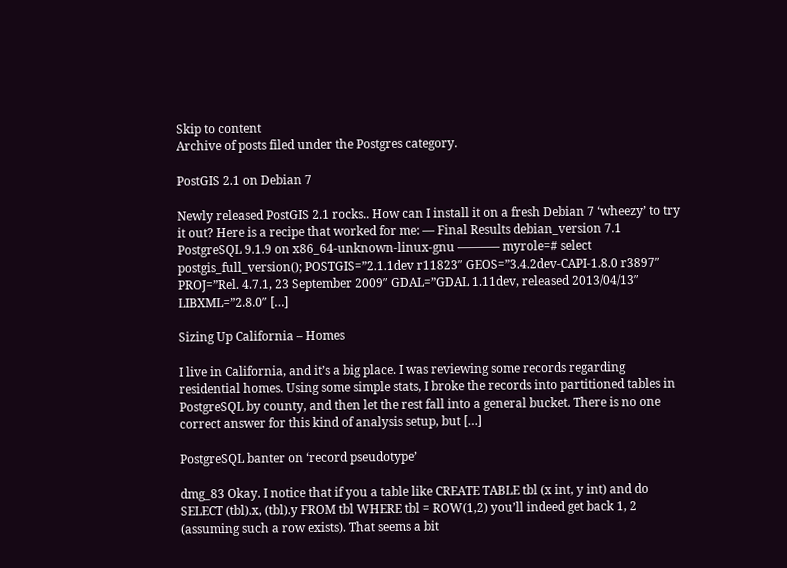Skip to content
Archive of posts filed under the Postgres category.

PostGIS 2.1 on Debian 7

Newly released PostGIS 2.1 rocks.. How can I install it on a fresh Debian 7 ‘wheezy’ to try it out? Here is a recipe that worked for me: — Final Results debian_version 7.1 PostgreSQL 9.1.9 on x86_64-unknown-linux-gnu ———– myrole=# select postgis_full_version(); POSTGIS=”2.1.1dev r11823″ GEOS=”3.4.2dev-CAPI-1.8.0 r3897″ PROJ=”Rel. 4.7.1, 23 September 2009″ GDAL=”GDAL 1.11dev, released 2013/04/13″ LIBXML=”2.8.0″ […]

Sizing Up California – Homes

I live in California, and it’s a big place. I was reviewing some records regarding residential homes. Using some simple stats, I broke the records into partitioned tables in PostgreSQL by county, and then let the rest fall into a general bucket. There is no one correct answer for this kind of analysis setup, but […]

PostgreSQL banter on ‘record pseudotype’

dmg_83 Okay. I notice that if you a table like CREATE TABLE tbl (x int, y int) and do SELECT (tbl).x, (tbl).y FROM tbl WHERE tbl = ROW(1,2) you’ll indeed get back 1, 2 (assuming such a row exists). That seems a bit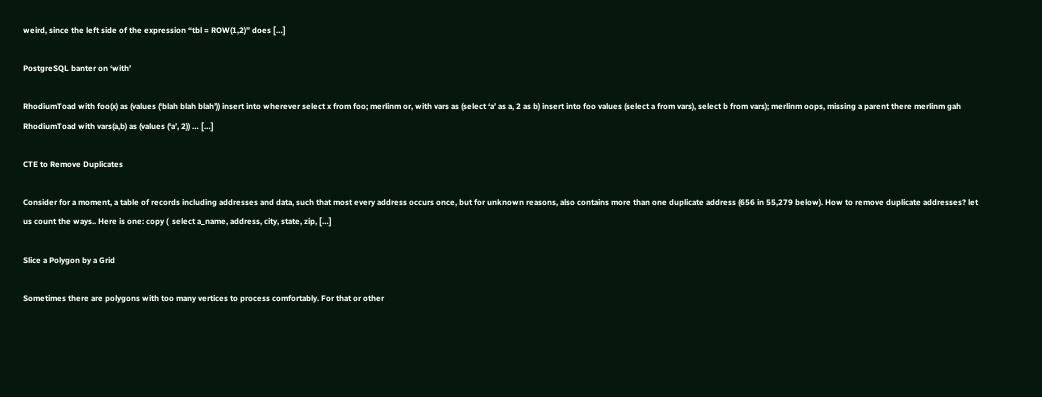weird, since the left side of the expression “tbl = ROW(1,2)” does […]

PostgreSQL banter on ‘with’

RhodiumToad with foo(x) as (values (‘blah blah blah’)) insert into wherever select x from foo; merlinm or, with vars as (select ‘a’ as a, 2 as b) insert into foo values (select a from vars), select b from vars); merlinm oops, missing a parent there merlinm gah RhodiumToad with vars(a,b) as (values (‘a’, 2)) … […]

CTE to Remove Duplicates

Consider for a moment, a table of records including addresses and data, such that most every address occurs once, but for unknown reasons, also contains more than one duplicate address (656 in 55,279 below). How to remove duplicate addresses? let us count the ways.. Here is one: copy (  select a_name, address, city, state, zip, […]

Slice a Polygon by a Grid

Sometimes there are polygons with too many vertices to process comfortably. For that or other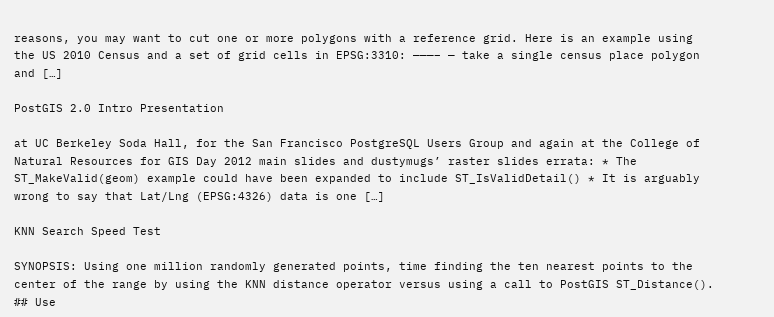reasons, you may want to cut one or more polygons with a reference grid. Here is an example using the US 2010 Census and a set of grid cells in EPSG:3310: ———– — take a single census place polygon and […]

PostGIS 2.0 Intro Presentation

at UC Berkeley Soda Hall, for the San Francisco PostgreSQL Users Group and again at the College of Natural Resources for GIS Day 2012 main slides and dustymugs’ raster slides errata: * The ST_MakeValid(geom) example could have been expanded to include ST_IsValidDetail() * It is arguably wrong to say that Lat/Lng (EPSG:4326) data is one […]

KNN Search Speed Test

SYNOPSIS: Using one million randomly generated points, time finding the ten nearest points to the center of the range by using the KNN distance operator versus using a call to PostGIS ST_Distance(). ## Use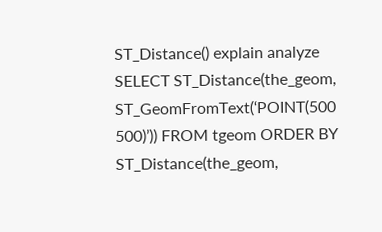ST_Distance() explain analyze SELECT ST_Distance(the_geom, ST_GeomFromText(‘POINT(500 500)’)) FROM tgeom ORDER BY ST_Distance(the_geom,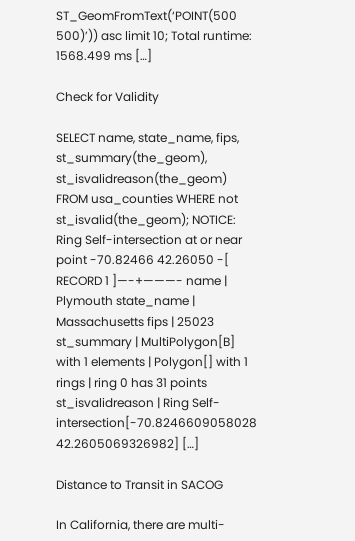ST_GeomFromText(‘POINT(500 500)’)) asc limit 10; Total runtime: 1568.499 ms […]

Check for Validity

SELECT name, state_name, fips, st_summary(the_geom), st_isvalidreason(the_geom) FROM usa_counties WHERE not st_isvalid(the_geom); NOTICE: Ring Self-intersection at or near point -70.82466 42.26050 -[ RECORD 1 ]—-+———- name | Plymouth state_name | Massachusetts fips | 25023 st_summary | MultiPolygon[B] with 1 elements | Polygon[] with 1 rings | ring 0 has 31 points st_isvalidreason | Ring Self-intersection[-70.8246609058028 42.2605069326982] […]

Distance to Transit in SACOG

In California, there are multi-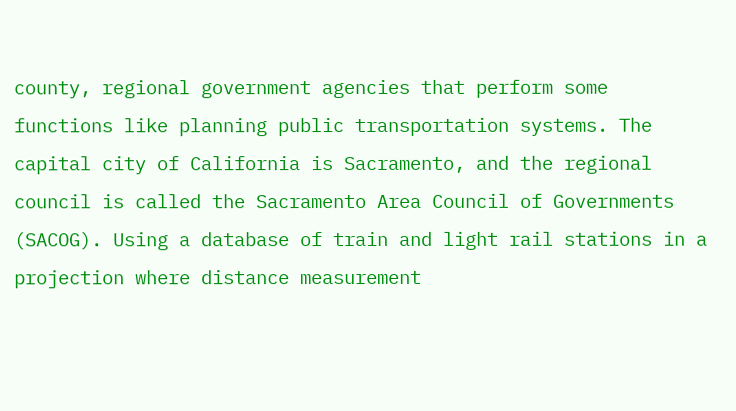county, regional government agencies that perform some functions like planning public transportation systems. The capital city of California is Sacramento, and the regional council is called the Sacramento Area Council of Governments (SACOG). Using a database of train and light rail stations in a projection where distance measurement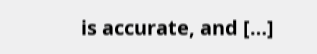is accurate, and […]